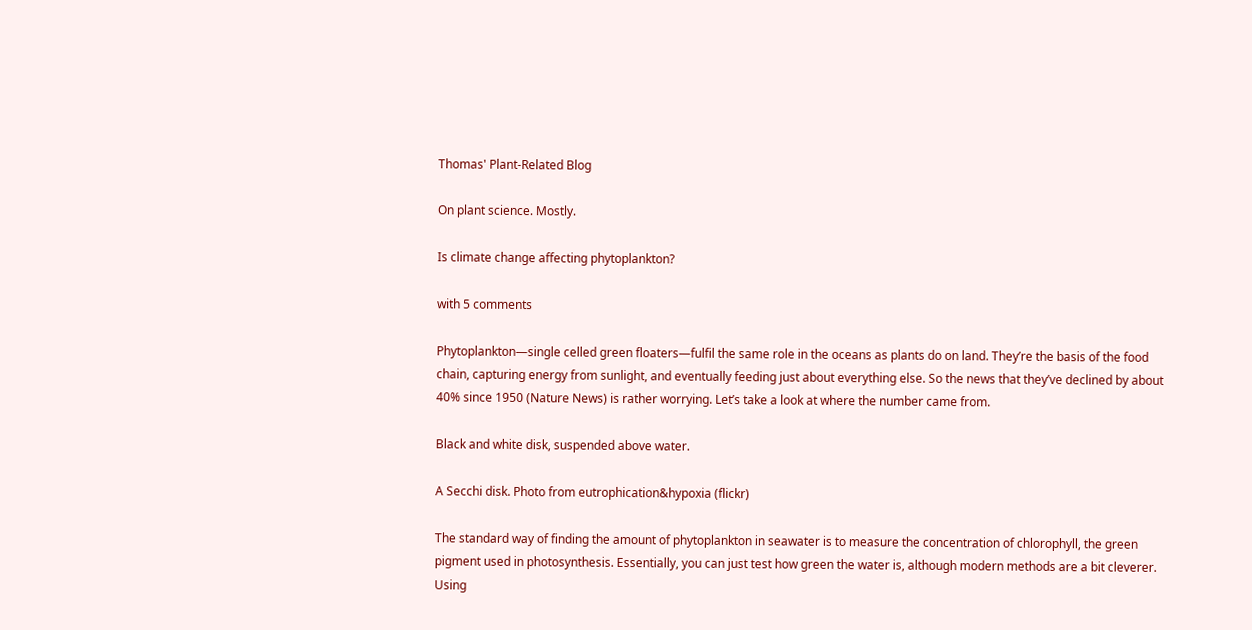Thomas' Plant-Related Blog

On plant science. Mostly.

Is climate change affecting phytoplankton?

with 5 comments

Phytoplankton—single celled green floaters—fulfil the same role in the oceans as plants do on land. They’re the basis of the food chain, capturing energy from sunlight, and eventually feeding just about everything else. So the news that they’ve declined by about 40% since 1950 (Nature News) is rather worrying. Let’s take a look at where the number came from.

Black and white disk, suspended above water.

A Secchi disk. Photo from eutrophication&hypoxia (flickr)

The standard way of finding the amount of phytoplankton in seawater is to measure the concentration of chlorophyll, the green pigment used in photosynthesis. Essentially, you can just test how green the water is, although modern methods are a bit cleverer. Using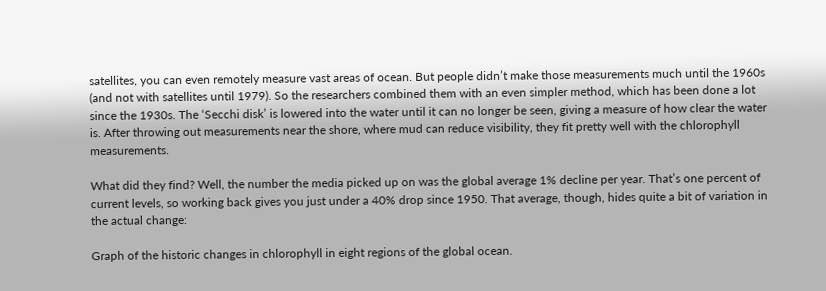satellites, you can even remotely measure vast areas of ocean. But people didn’t make those measurements much until the 1960s (and not with satellites until 1979). So the researchers combined them with an even simpler method, which has been done a lot since the 1930s. The ‘Secchi disk’ is lowered into the water until it can no longer be seen, giving a measure of how clear the water is. After throwing out measurements near the shore, where mud can reduce visibility, they fit pretty well with the chlorophyll measurements.

What did they find? Well, the number the media picked up on was the global average 1% decline per year. That’s one percent of current levels, so working back gives you just under a 40% drop since 1950. That average, though, hides quite a bit of variation in the actual change:

Graph of the historic changes in chlorophyll in eight regions of the global ocean.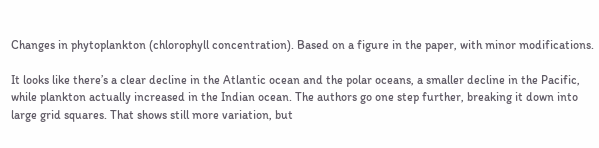Changes in phytoplankton (chlorophyll concentration). Based on a figure in the paper, with minor modifications.

It looks like there’s a clear decline in the Atlantic ocean and the polar oceans, a smaller decline in the Pacific, while plankton actually increased in the Indian ocean. The authors go one step further, breaking it down into large grid squares. That shows still more variation, but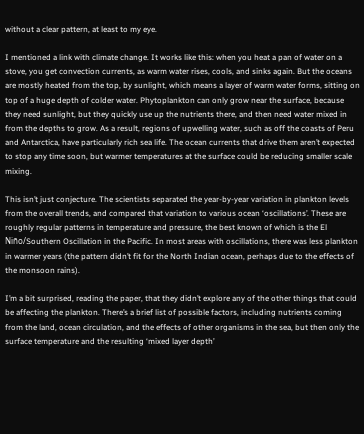without a clear pattern, at least to my eye.

I mentioned a link with climate change. It works like this: when you heat a pan of water on a stove, you get convection currents, as warm water rises, cools, and sinks again. But the oceans are mostly heated from the top, by sunlight, which means a layer of warm water forms, sitting on top of a huge depth of colder water. Phytoplankton can only grow near the surface, because they need sunlight, but they quickly use up the nutrients there, and then need water mixed in from the depths to grow. As a result, regions of upwelling water, such as off the coasts of Peru and Antarctica, have particularly rich sea life. The ocean currents that drive them aren’t expected to stop any time soon, but warmer temperatures at the surface could be reducing smaller scale mixing.

This isn’t just conjecture. The scientists separated the year-by-year variation in plankton levels from the overall trends, and compared that variation to various ocean ‘oscillations’. These are roughly regular patterns in temperature and pressure, the best known of which is the El Niño/Southern Oscillation in the Pacific. In most areas with oscillations, there was less plankton in warmer years (the pattern didn’t fit for the North Indian ocean, perhaps due to the effects of the monsoon rains).

I’m a bit surprised, reading the paper, that they didn’t explore any of the other things that could be affecting the plankton. There’s a brief list of possible factors, including nutrients coming from the land, ocean circulation, and the effects of other organisms in the sea, but then only the surface temperature and the resulting ‘mixed layer depth’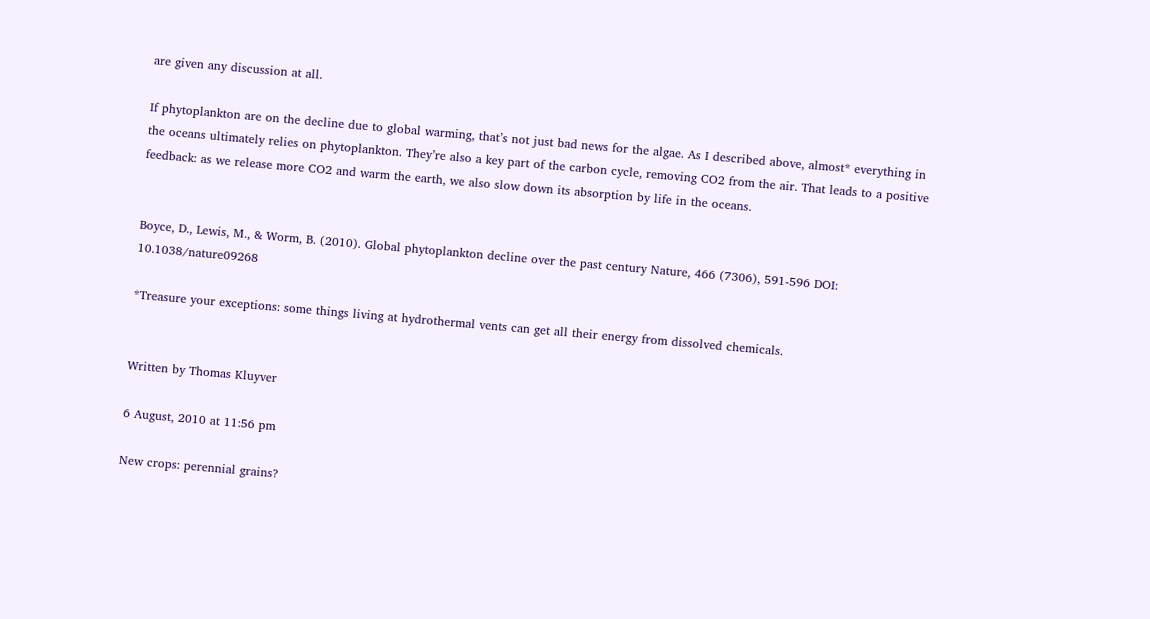are given any discussion at all.

If phytoplankton are on the decline due to global warming, that’s not just bad news for the algae. As I described above, almost* everything in the oceans ultimately relies on phytoplankton. They’re also a key part of the carbon cycle, removing CO2 from the air. That leads to a positive feedback: as we release more CO2 and warm the earth, we also slow down its absorption by life in the oceans.


Boyce, D., Lewis, M., & Worm, B. (2010). Global phytoplankton decline over the past century Nature, 466 (7306), 591-596 DOI: 10.1038/nature09268

*Treasure your exceptions: some things living at hydrothermal vents can get all their energy from dissolved chemicals.


Written by Thomas Kluyver

6 August, 2010 at 11:56 pm

New crops: perennial grains?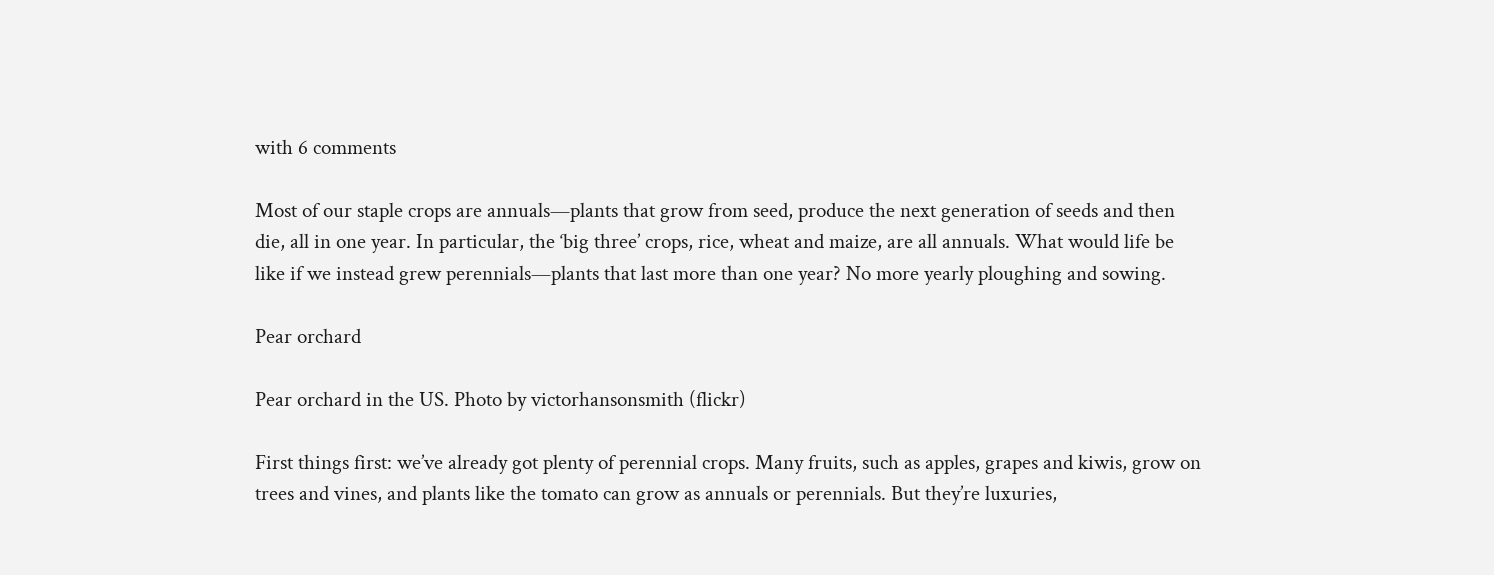with 6 comments

Most of our staple crops are annuals—plants that grow from seed, produce the next generation of seeds and then die, all in one year. In particular, the ‘big three’ crops, rice, wheat and maize, are all annuals. What would life be like if we instead grew perennials—plants that last more than one year? No more yearly ploughing and sowing.

Pear orchard

Pear orchard in the US. Photo by victorhansonsmith (flickr)

First things first: we’ve already got plenty of perennial crops. Many fruits, such as apples, grapes and kiwis, grow on trees and vines, and plants like the tomato can grow as annuals or perennials. But they’re luxuries,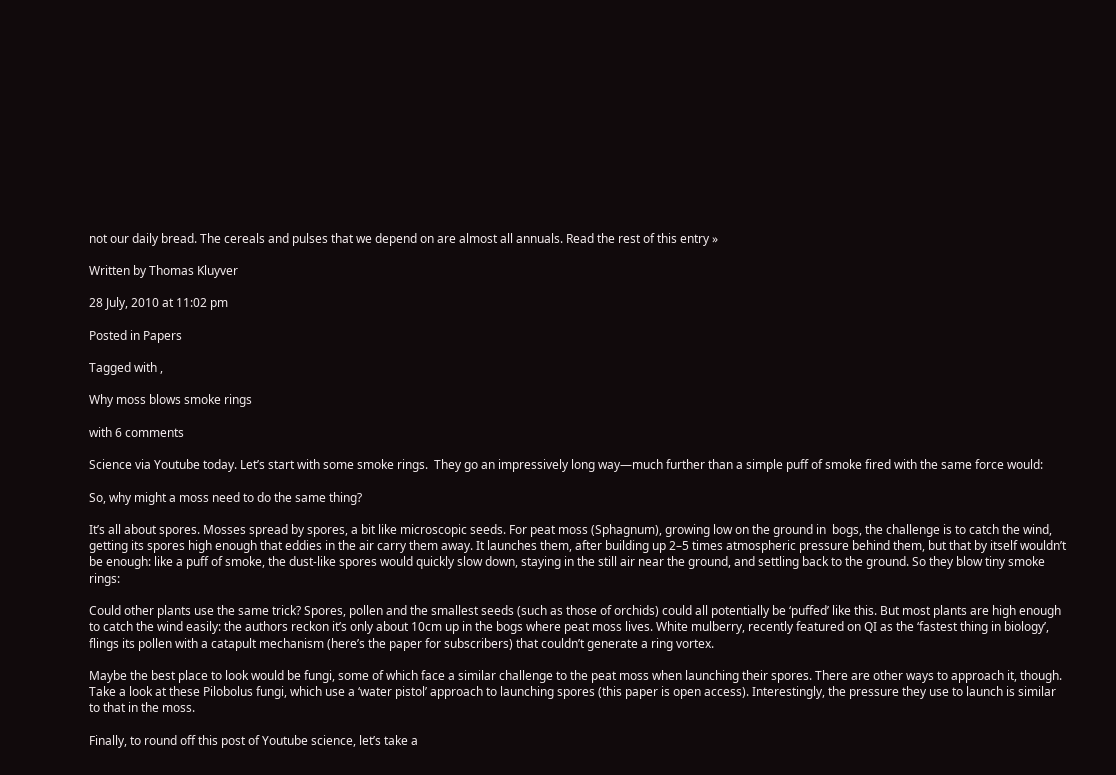not our daily bread. The cereals and pulses that we depend on are almost all annuals. Read the rest of this entry »

Written by Thomas Kluyver

28 July, 2010 at 11:02 pm

Posted in Papers

Tagged with ,

Why moss blows smoke rings

with 6 comments

Science via Youtube today. Let’s start with some smoke rings.  They go an impressively long way—much further than a simple puff of smoke fired with the same force would:

So, why might a moss need to do the same thing?

It’s all about spores. Mosses spread by spores, a bit like microscopic seeds. For peat moss (Sphagnum), growing low on the ground in  bogs, the challenge is to catch the wind, getting its spores high enough that eddies in the air carry them away. It launches them, after building up 2–5 times atmospheric pressure behind them, but that by itself wouldn’t be enough: like a puff of smoke, the dust-like spores would quickly slow down, staying in the still air near the ground, and settling back to the ground. So they blow tiny smoke rings:

Could other plants use the same trick? Spores, pollen and the smallest seeds (such as those of orchids) could all potentially be ‘puffed’ like this. But most plants are high enough to catch the wind easily: the authors reckon it’s only about 10cm up in the bogs where peat moss lives. White mulberry, recently featured on QI as the ‘fastest thing in biology’, flings its pollen with a catapult mechanism (here’s the paper for subscribers) that couldn’t generate a ring vortex.

Maybe the best place to look would be fungi, some of which face a similar challenge to the peat moss when launching their spores. There are other ways to approach it, though. Take a look at these Pilobolus fungi, which use a ‘water pistol’ approach to launching spores (this paper is open access). Interestingly, the pressure they use to launch is similar to that in the moss.

Finally, to round off this post of Youtube science, let’s take a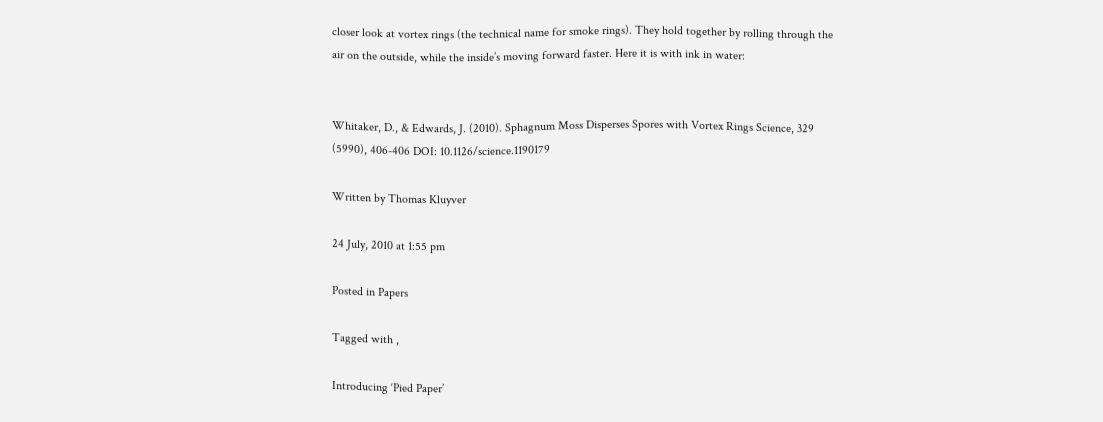closer look at vortex rings (the technical name for smoke rings). They hold together by rolling through the air on the outside, while the inside’s moving forward faster. Here it is with ink in water:


Whitaker, D., & Edwards, J. (2010). Sphagnum Moss Disperses Spores with Vortex Rings Science, 329 (5990), 406-406 DOI: 10.1126/science.1190179

Written by Thomas Kluyver

24 July, 2010 at 1:55 pm

Posted in Papers

Tagged with ,

Introducing ‘Pied Paper’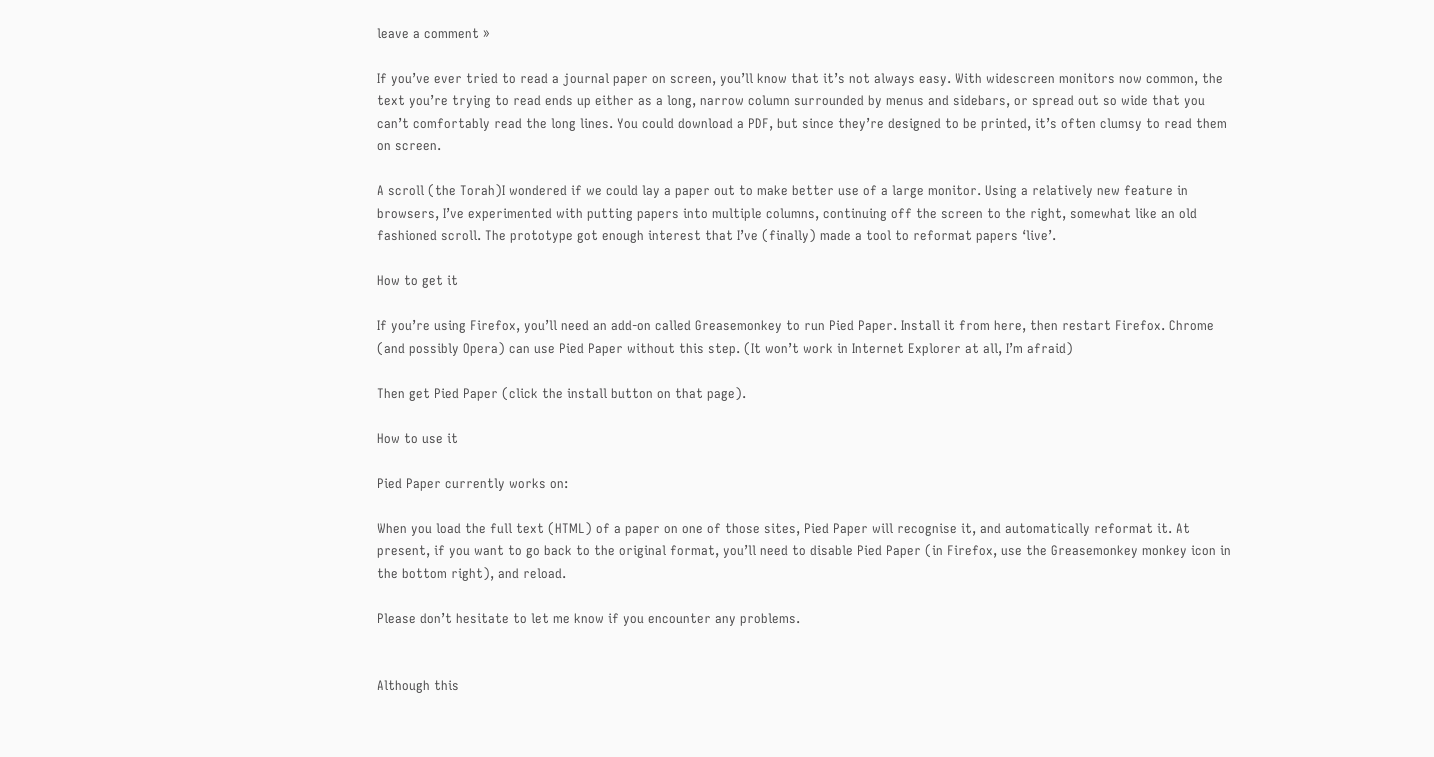leave a comment »

If you’ve ever tried to read a journal paper on screen, you’ll know that it’s not always easy. With widescreen monitors now common, the text you’re trying to read ends up either as a long, narrow column surrounded by menus and sidebars, or spread out so wide that you can’t comfortably read the long lines. You could download a PDF, but since they’re designed to be printed, it’s often clumsy to read them on screen.

A scroll (the Torah)I wondered if we could lay a paper out to make better use of a large monitor. Using a relatively new feature in browsers, I’ve experimented with putting papers into multiple columns, continuing off the screen to the right, somewhat like an old fashioned scroll. The prototype got enough interest that I’ve (finally) made a tool to reformat papers ‘live’.

How to get it

If you’re using Firefox, you’ll need an add-on called Greasemonkey to run Pied Paper. Install it from here, then restart Firefox. Chrome (and possibly Opera) can use Pied Paper without this step. (It won’t work in Internet Explorer at all, I’m afraid)

Then get Pied Paper (click the install button on that page).

How to use it

Pied Paper currently works on:

When you load the full text (HTML) of a paper on one of those sites, Pied Paper will recognise it, and automatically reformat it. At present, if you want to go back to the original format, you’ll need to disable Pied Paper (in Firefox, use the Greasemonkey monkey icon in the bottom right), and reload.

Please don’t hesitate to let me know if you encounter any problems.


Although this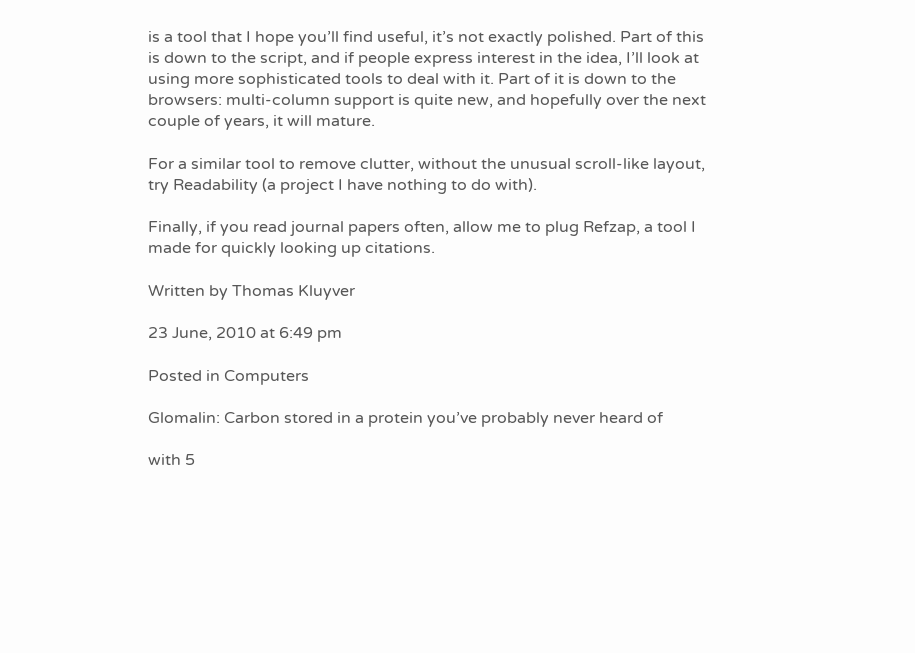is a tool that I hope you’ll find useful, it’s not exactly polished. Part of this is down to the script, and if people express interest in the idea, I’ll look at using more sophisticated tools to deal with it. Part of it is down to the browsers: multi-column support is quite new, and hopefully over the next couple of years, it will mature.

For a similar tool to remove clutter, without the unusual scroll-like layout, try Readability (a project I have nothing to do with).

Finally, if you read journal papers often, allow me to plug Refzap, a tool I made for quickly looking up citations.

Written by Thomas Kluyver

23 June, 2010 at 6:49 pm

Posted in Computers

Glomalin: Carbon stored in a protein you’ve probably never heard of

with 5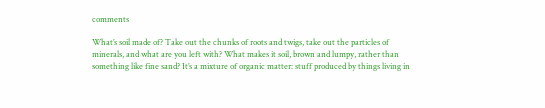comments

What’s soil made of? Take out the chunks of roots and twigs, take out the particles of minerals, and what are you left with? What makes it soil, brown and lumpy, rather than something like fine sand? It’s a mixture of organic matter: stuff produced by things living in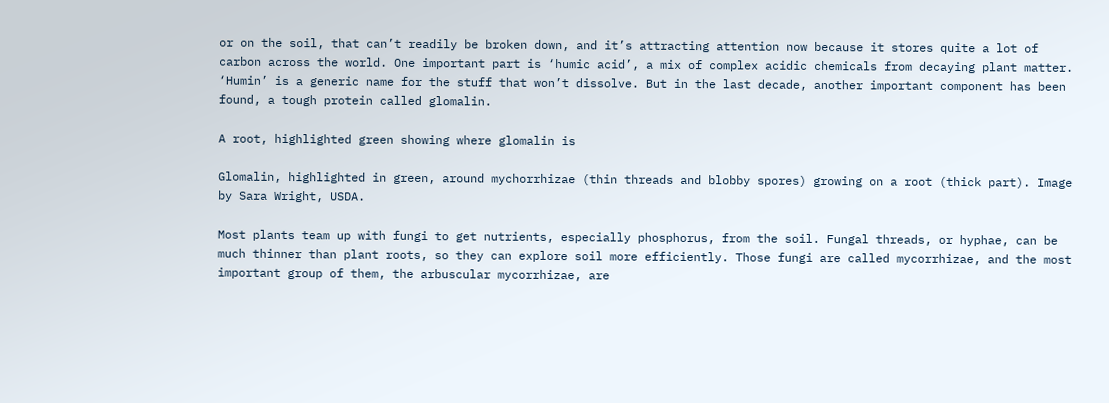or on the soil, that can’t readily be broken down, and it’s attracting attention now because it stores quite a lot of carbon across the world. One important part is ‘humic acid’, a mix of complex acidic chemicals from decaying plant matter. ‘Humin’ is a generic name for the stuff that won’t dissolve. But in the last decade, another important component has been found, a tough protein called glomalin.

A root, highlighted green showing where glomalin is

Glomalin, highlighted in green, around mychorrhizae (thin threads and blobby spores) growing on a root (thick part). Image by Sara Wright, USDA.

Most plants team up with fungi to get nutrients, especially phosphorus, from the soil. Fungal threads, or hyphae, can be much thinner than plant roots, so they can explore soil more efficiently. Those fungi are called mycorrhizae, and the most important group of them, the arbuscular mycorrhizae, are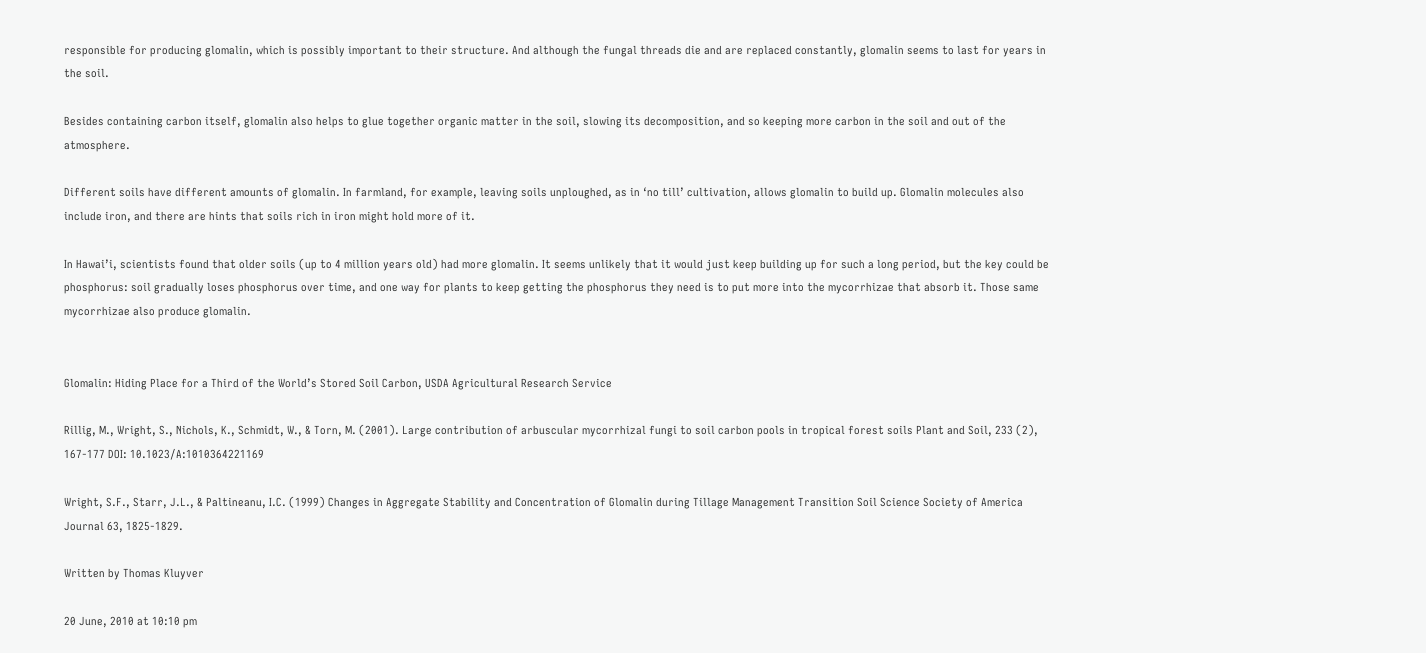responsible for producing glomalin, which is possibly important to their structure. And although the fungal threads die and are replaced constantly, glomalin seems to last for years in the soil.

Besides containing carbon itself, glomalin also helps to glue together organic matter in the soil, slowing its decomposition, and so keeping more carbon in the soil and out of the atmosphere.

Different soils have different amounts of glomalin. In farmland, for example, leaving soils unploughed, as in ‘no till’ cultivation, allows glomalin to build up. Glomalin molecules also include iron, and there are hints that soils rich in iron might hold more of it.

In Hawai’i, scientists found that older soils (up to 4 million years old) had more glomalin. It seems unlikely that it would just keep building up for such a long period, but the key could be phosphorus: soil gradually loses phosphorus over time, and one way for plants to keep getting the phosphorus they need is to put more into the mycorrhizae that absorb it. Those same mycorrhizae also produce glomalin.


Glomalin: Hiding Place for a Third of the World’s Stored Soil Carbon, USDA Agricultural Research Service

Rillig, M., Wright, S., Nichols, K., Schmidt, W., & Torn, M. (2001). Large contribution of arbuscular mycorrhizal fungi to soil carbon pools in tropical forest soils Plant and Soil, 233 (2), 167-177 DOI: 10.1023/A:1010364221169

Wright, S.F., Starr, J.L., & Paltineanu, I.C. (1999) Changes in Aggregate Stability and Concentration of Glomalin during Tillage Management Transition Soil Science Society of America Journal 63, 1825-1829.

Written by Thomas Kluyver

20 June, 2010 at 10:10 pm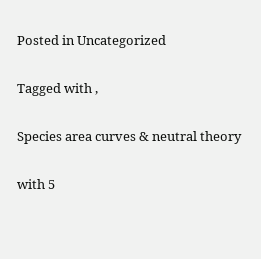Posted in Uncategorized

Tagged with ,

Species area curves & neutral theory

with 5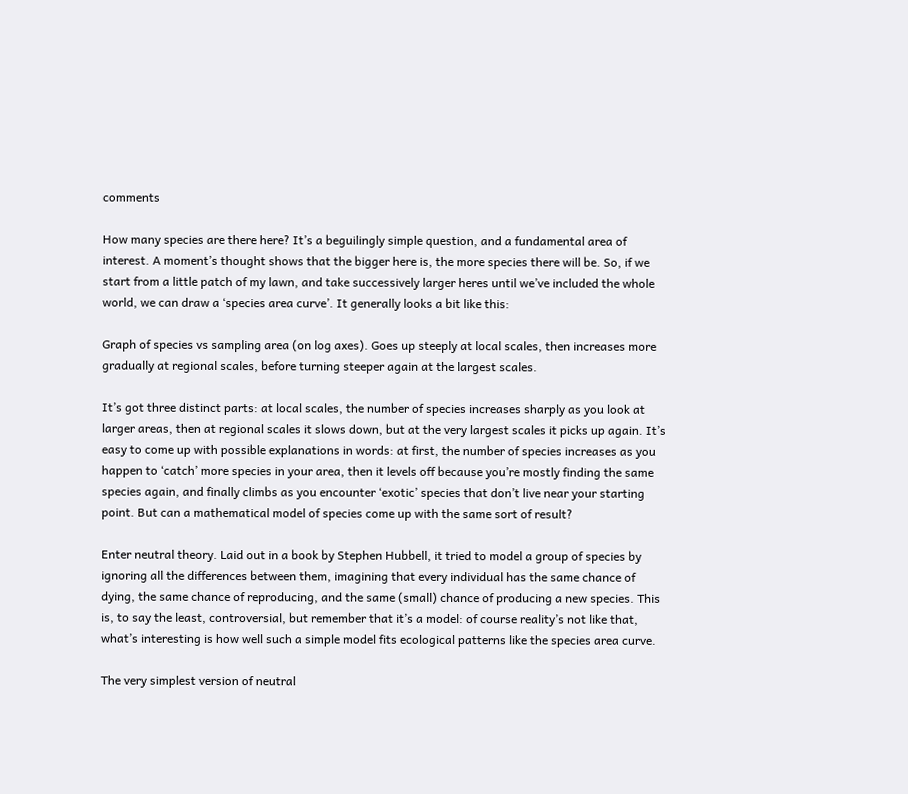comments

How many species are there here? It’s a beguilingly simple question, and a fundamental area of interest. A moment’s thought shows that the bigger here is, the more species there will be. So, if we start from a little patch of my lawn, and take successively larger heres until we’ve included the whole world, we can draw a ‘species area curve’. It generally looks a bit like this:

Graph of species vs sampling area (on log axes). Goes up steeply at local scales, then increases more gradually at regional scales, before turning steeper again at the largest scales.

It’s got three distinct parts: at local scales, the number of species increases sharply as you look at larger areas, then at regional scales it slows down, but at the very largest scales it picks up again. It’s easy to come up with possible explanations in words: at first, the number of species increases as you happen to ‘catch’ more species in your area, then it levels off because you’re mostly finding the same species again, and finally climbs as you encounter ‘exotic’ species that don’t live near your starting point. But can a mathematical model of species come up with the same sort of result?

Enter neutral theory. Laid out in a book by Stephen Hubbell, it tried to model a group of species by ignoring all the differences between them, imagining that every individual has the same chance of dying, the same chance of reproducing, and the same (small) chance of producing a new species. This is, to say the least, controversial, but remember that it’s a model: of course reality’s not like that, what’s interesting is how well such a simple model fits ecological patterns like the species area curve.

The very simplest version of neutral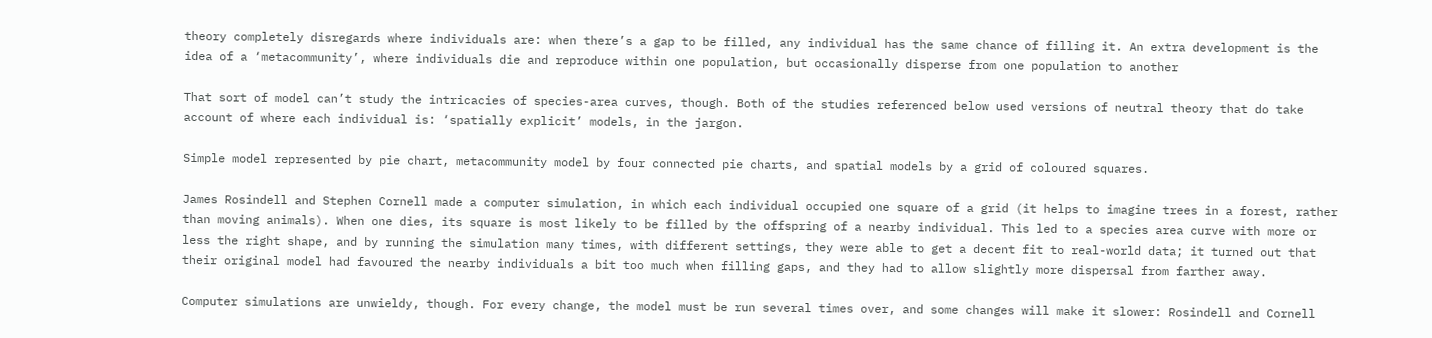theory completely disregards where individuals are: when there’s a gap to be filled, any individual has the same chance of filling it. An extra development is the idea of a ‘metacommunity’, where individuals die and reproduce within one population, but occasionally disperse from one population to another

That sort of model can’t study the intricacies of species-area curves, though. Both of the studies referenced below used versions of neutral theory that do take account of where each individual is: ‘spatially explicit’ models, in the jargon.

Simple model represented by pie chart, metacommunity model by four connected pie charts, and spatial models by a grid of coloured squares.

James Rosindell and Stephen Cornell made a computer simulation, in which each individual occupied one square of a grid (it helps to imagine trees in a forest, rather than moving animals). When one dies, its square is most likely to be filled by the offspring of a nearby individual. This led to a species area curve with more or less the right shape, and by running the simulation many times, with different settings, they were able to get a decent fit to real-world data; it turned out that their original model had favoured the nearby individuals a bit too much when filling gaps, and they had to allow slightly more dispersal from farther away.

Computer simulations are unwieldy, though. For every change, the model must be run several times over, and some changes will make it slower: Rosindell and Cornell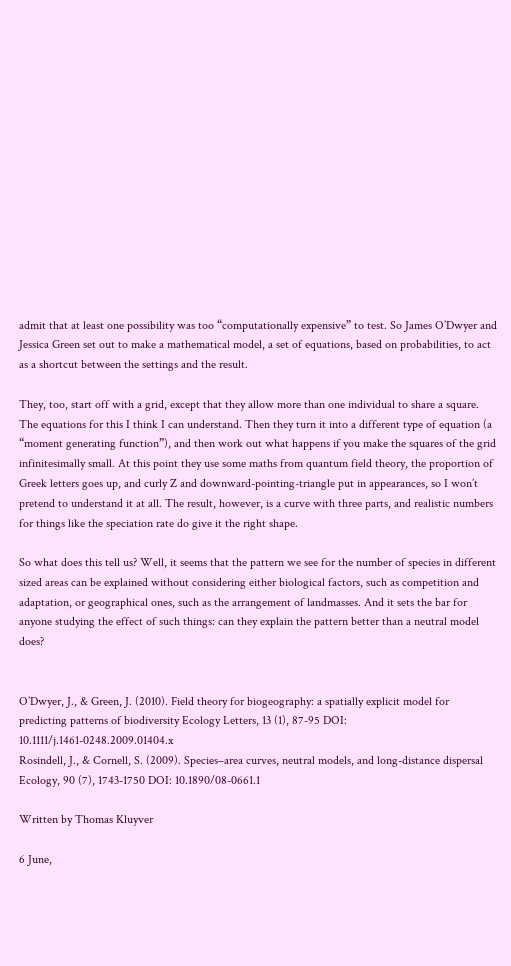admit that at least one possibility was too “computationally expensive” to test. So James O’Dwyer and Jessica Green set out to make a mathematical model, a set of equations, based on probabilities, to act as a shortcut between the settings and the result.

They, too, start off with a grid, except that they allow more than one individual to share a square. The equations for this I think I can understand. Then they turn it into a different type of equation (a “moment generating function”), and then work out what happens if you make the squares of the grid infinitesimally small. At this point they use some maths from quantum field theory, the proportion of Greek letters goes up, and curly Z and downward-pointing-triangle put in appearances, so I won’t pretend to understand it at all. The result, however, is a curve with three parts, and realistic numbers for things like the speciation rate do give it the right shape.

So what does this tell us? Well, it seems that the pattern we see for the number of species in different sized areas can be explained without considering either biological factors, such as competition and adaptation, or geographical ones, such as the arrangement of landmasses. And it sets the bar for anyone studying the effect of such things: can they explain the pattern better than a neutral model does?


O’Dwyer, J., & Green, J. (2010). Field theory for biogeography: a spatially explicit model for predicting patterns of biodiversity Ecology Letters, 13 (1), 87-95 DOI: 10.1111/j.1461-0248.2009.01404.x
Rosindell, J., & Cornell, S. (2009). Species–area curves, neutral models, and long-distance dispersal Ecology, 90 (7), 1743-1750 DOI: 10.1890/08-0661.1

Written by Thomas Kluyver

6 June,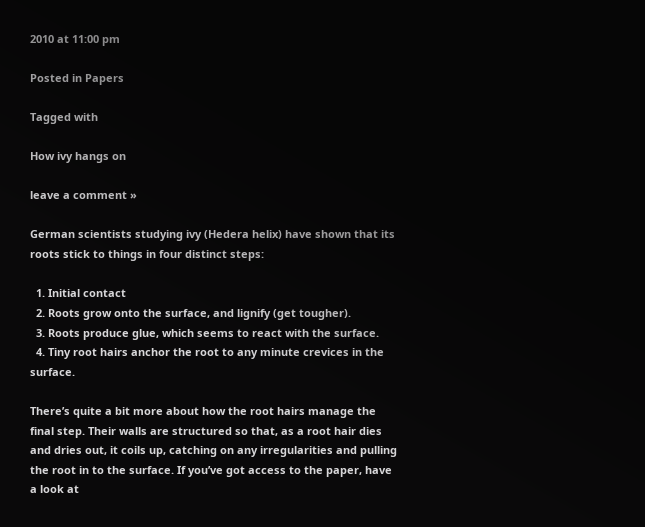2010 at 11:00 pm

Posted in Papers

Tagged with

How ivy hangs on

leave a comment »

German scientists studying ivy (Hedera helix) have shown that its roots stick to things in four distinct steps:

  1. Initial contact
  2. Roots grow onto the surface, and lignify (get tougher).
  3. Roots produce glue, which seems to react with the surface.
  4. Tiny root hairs anchor the root to any minute crevices in the surface.

There’s quite a bit more about how the root hairs manage the final step. Their walls are structured so that, as a root hair dies and dries out, it coils up, catching on any irregularities and pulling the root in to the surface. If you’ve got access to the paper, have a look at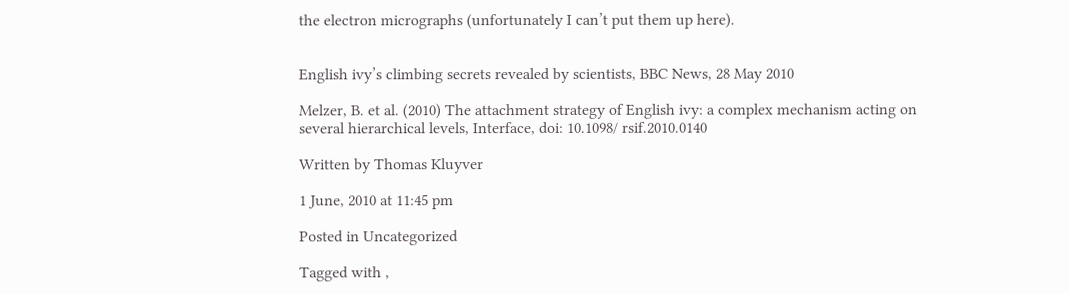the electron micrographs (unfortunately I can’t put them up here).


English ivy’s climbing secrets revealed by scientists, BBC News, 28 May 2010

Melzer, B. et al. (2010) The attachment strategy of English ivy: a complex mechanism acting on several hierarchical levels, Interface, doi: 10.1098/ rsif.2010.0140

Written by Thomas Kluyver

1 June, 2010 at 11:45 pm

Posted in Uncategorized

Tagged with ,